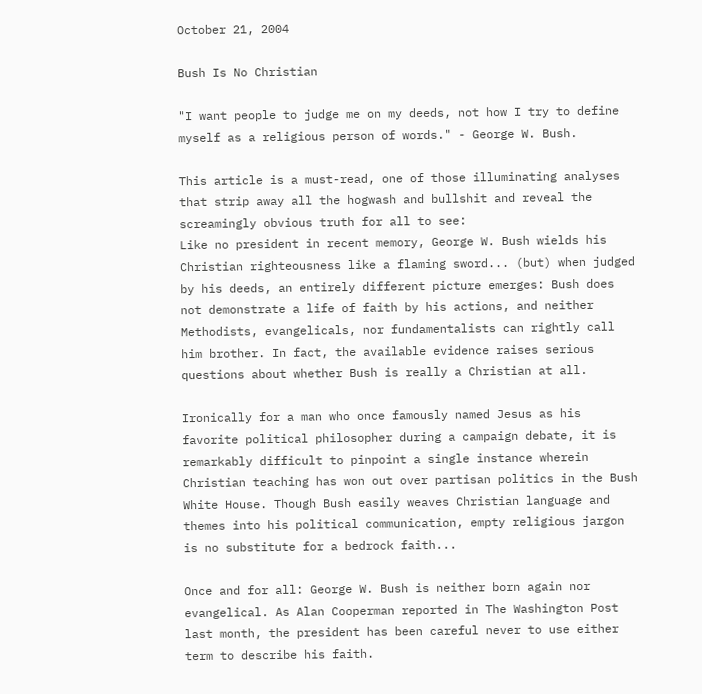October 21, 2004

Bush Is No Christian

"I want people to judge me on my deeds, not how I try to define myself as a religious person of words." - George W. Bush.

This article is a must-read, one of those illuminating analyses that strip away all the hogwash and bullshit and reveal the screamingly obvious truth for all to see:
Like no president in recent memory, George W. Bush wields his Christian righteousness like a flaming sword... (but) when judged by his deeds, an entirely different picture emerges: Bush does not demonstrate a life of faith by his actions, and neither Methodists, evangelicals, nor fundamentalists can rightly call him brother. In fact, the available evidence raises serious questions about whether Bush is really a Christian at all.

Ironically for a man who once famously named Jesus as his favorite political philosopher during a campaign debate, it is remarkably difficult to pinpoint a single instance wherein Christian teaching has won out over partisan politics in the Bush White House. Though Bush easily weaves Christian language and themes into his political communication, empty religious jargon is no substitute for a bedrock faith...

Once and for all: George W. Bush is neither born again nor evangelical. As Alan Cooperman reported in The Washington Post last month, the president has been careful never to use either term to describe his faith.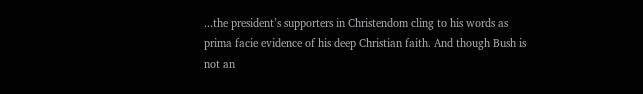...the president’s supporters in Christendom cling to his words as prima facie evidence of his deep Christian faith. And though Bush is not an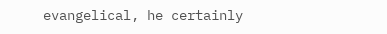evangelical, he certainly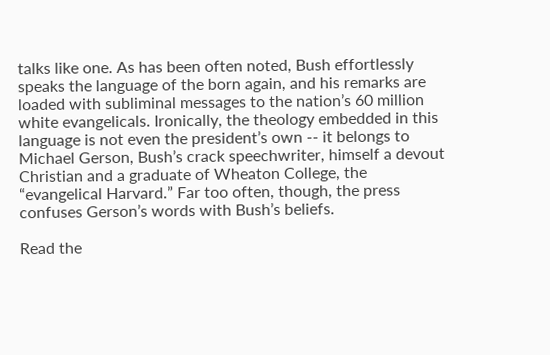talks like one. As has been often noted, Bush effortlessly speaks the language of the born again, and his remarks are loaded with subliminal messages to the nation’s 60 million white evangelicals. Ironically, the theology embedded in this language is not even the president’s own -- it belongs to Michael Gerson, Bush’s crack speechwriter, himself a devout Christian and a graduate of Wheaton College, the “evangelical Harvard.” Far too often, though, the press confuses Gerson’s words with Bush’s beliefs.

Read the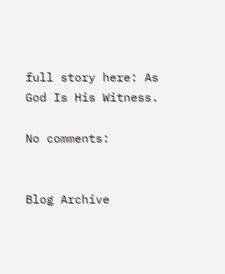full story here: As God Is His Witness.

No comments:


Blog Archive